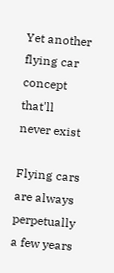Yet another flying car concept that'll never exist

Flying cars are always perpetually a few years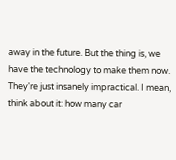away in the future. But the thing is, we have the technology to make them now. They're just insanely impractical. I mean, think about it: how many car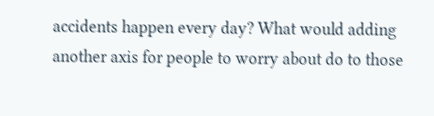accidents happen every day? What would adding another axis for people to worry about do to those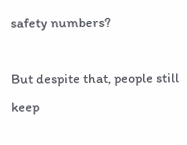safety numbers?

But despite that, people still keep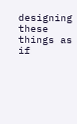designing these things as if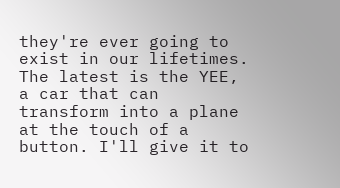they're ever going to exist in our lifetimes. The latest is the YEE, a car that can transform into a plane at the touch of a button. I'll give it to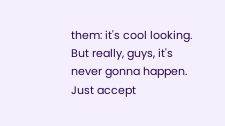them: it's cool looking. But really, guys, it's never gonna happen. Just accept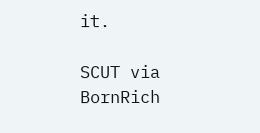it.

SCUT via BornRich